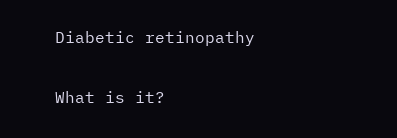Diabetic retinopathy

What is it?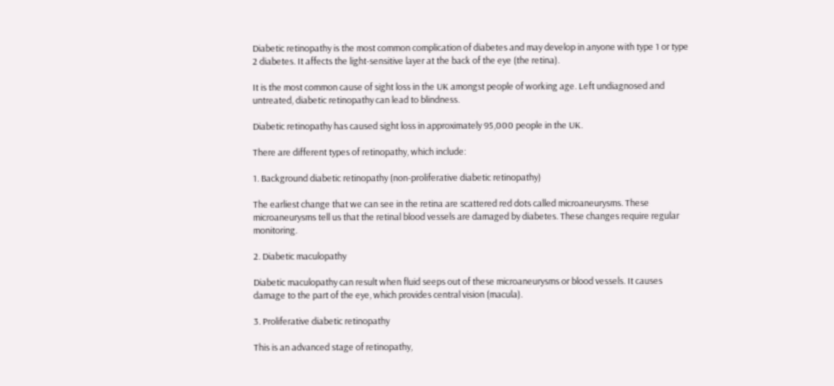Diabetic retinopathy is the most common complication of diabetes and may develop in anyone with type 1 or type 2 diabetes. It affects the light-sensitive layer at the back of the eye (the retina).

It is the most common cause of sight loss in the UK amongst people of working age. Left undiagnosed and untreated, diabetic retinopathy can lead to blindness.

Diabetic retinopathy has caused sight loss in approximately 95,000 people in the UK.

There are different types of retinopathy, which include:

1. Background diabetic retinopathy (non-proliferative diabetic retinopathy)

The earliest change that we can see in the retina are scattered red dots called microaneurysms. These microaneurysms tell us that the retinal blood vessels are damaged by diabetes. These changes require regular monitoring.

2. Diabetic maculopathy

Diabetic maculopathy can result when fluid seeps out of these microaneurysms or blood vessels. It causes damage to the part of the eye, which provides central vision (macula).

3. Proliferative diabetic retinopathy

This is an advanced stage of retinopathy,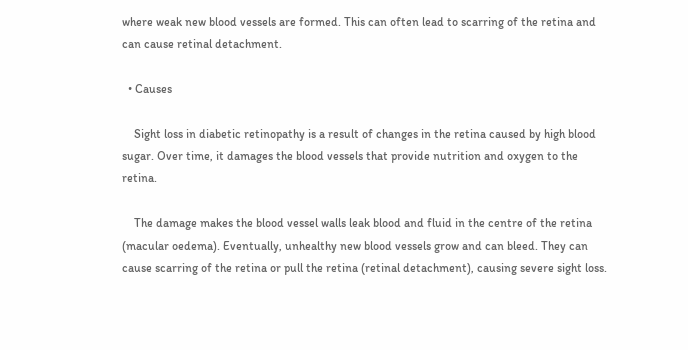where weak new blood vessels are formed. This can often lead to scarring of the retina and can cause retinal detachment.

  • Causes

    Sight loss in diabetic retinopathy is a result of changes in the retina caused by high blood sugar. Over time, it damages the blood vessels that provide nutrition and oxygen to the retina.

    The damage makes the blood vessel walls leak blood and fluid in the centre of the retina (macular oedema). Eventually, unhealthy new blood vessels grow and can bleed. They can cause scarring of the retina or pull the retina (retinal detachment), causing severe sight loss.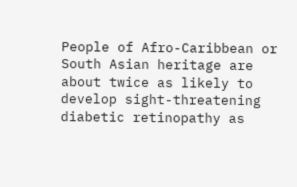People of Afro-Caribbean or South Asian heritage are about twice as likely to develop sight-threatening diabetic retinopathy as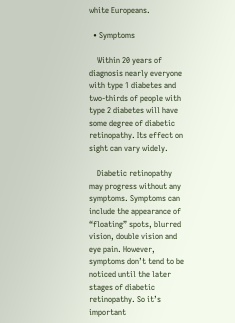white Europeans.

  • Symptoms

    Within 20 years of diagnosis nearly everyone with type 1 diabetes and two-thirds of people with type 2 diabetes will have some degree of diabetic retinopathy. Its effect on sight can vary widely.

    Diabetic retinopathy may progress without any symptoms. Symptoms can include the appearance of “floating” spots, blurred vision, double vision and eye pain. However, symptoms don’t tend to be noticed until the later stages of diabetic retinopathy. So it’s important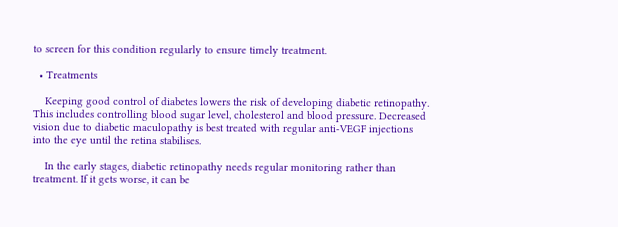to screen for this condition regularly to ensure timely treatment.

  • Treatments

    Keeping good control of diabetes lowers the risk of developing diabetic retinopathy. This includes controlling blood sugar level, cholesterol and blood pressure. Decreased vision due to diabetic maculopathy is best treated with regular anti-VEGF injections into the eye until the retina stabilises.

    In the early stages, diabetic retinopathy needs regular monitoring rather than treatment. If it gets worse, it can be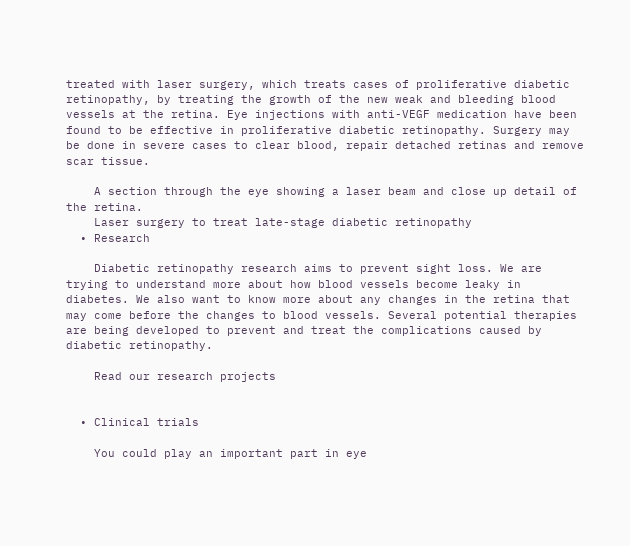treated with laser surgery, which treats cases of proliferative diabetic retinopathy, by treating the growth of the new weak and bleeding blood vessels at the retina. Eye injections with anti-VEGF medication have been found to be effective in proliferative diabetic retinopathy. Surgery may be done in severe cases to clear blood, repair detached retinas and remove scar tissue.

    A section through the eye showing a laser beam and close up detail of the retina.
    Laser surgery to treat late-stage diabetic retinopathy
  • Research

    Diabetic retinopathy research aims to prevent sight loss. We are trying to understand more about how blood vessels become leaky in diabetes. We also want to know more about any changes in the retina that may come before the changes to blood vessels. Several potential therapies are being developed to prevent and treat the complications caused by diabetic retinopathy.

    Read our research projects


  • Clinical trials

    You could play an important part in eye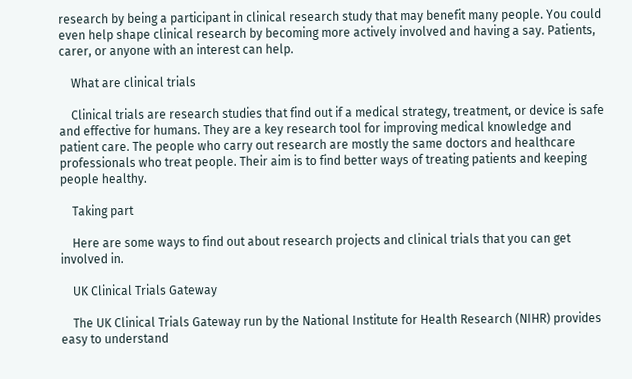research by being a participant in clinical research study that may benefit many people. You could even help shape clinical research by becoming more actively involved and having a say. Patients, carer, or anyone with an interest can help.

    What are clinical trials

    Clinical trials are research studies that find out if a medical strategy, treatment, or device is safe and effective for humans. They are a key research tool for improving medical knowledge and patient care. The people who carry out research are mostly the same doctors and healthcare professionals who treat people. Their aim is to find better ways of treating patients and keeping people healthy.

    Taking part

    Here are some ways to find out about research projects and clinical trials that you can get involved in.

    UK Clinical Trials Gateway

    The UK Clinical Trials Gateway run by the National Institute for Health Research (NIHR) provides easy to understand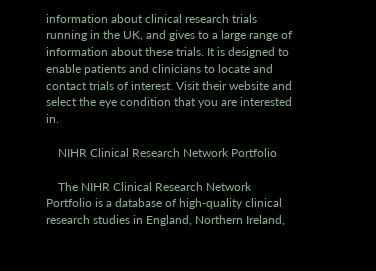information about clinical research trials running in the UK, and gives to a large range of information about these trials. It is designed to enable patients and clinicians to locate and contact trials of interest. Visit their website and select the eye condition that you are interested in.

    NIHR Clinical Research Network Portfolio

    The NIHR Clinical Research Network Portfolio is a database of high-quality clinical research studies in England, Northern Ireland,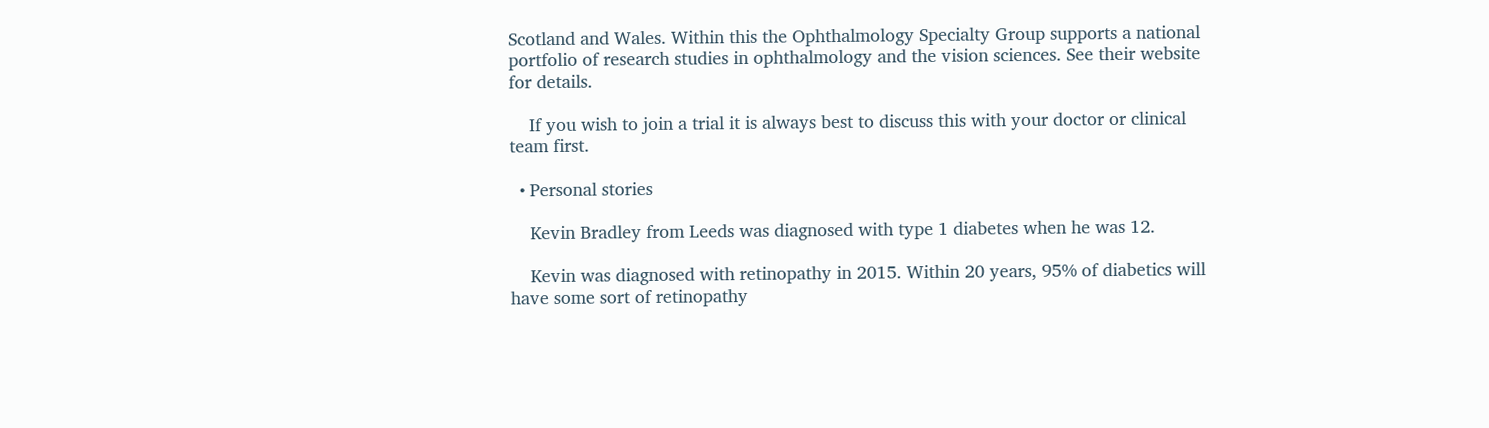Scotland and Wales. Within this the Ophthalmology Specialty Group supports a national portfolio of research studies in ophthalmology and the vision sciences. See their website for details.

    If you wish to join a trial it is always best to discuss this with your doctor or clinical team first.

  • Personal stories

    Kevin Bradley from Leeds was diagnosed with type 1 diabetes when he was 12.

    Kevin was diagnosed with retinopathy in 2015. Within 20 years, 95% of diabetics will have some sort of retinopathy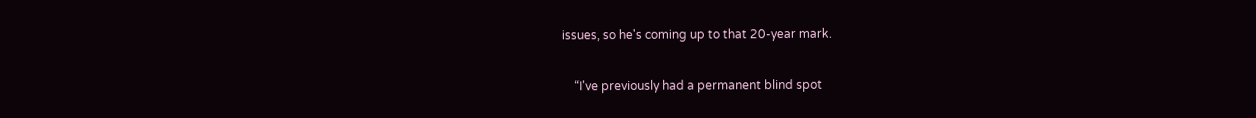issues, so he's coming up to that 20-year mark.

    “I've previously had a permanent blind spot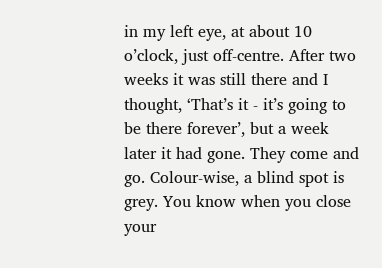in my left eye, at about 10 o’clock, just off-centre. After two weeks it was still there and I thought, ‘That’s it - it’s going to be there forever’, but a week later it had gone. They come and go. Colour-wise, a blind spot is grey. You know when you close your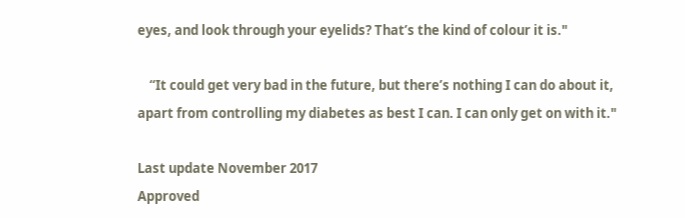eyes, and look through your eyelids? That’s the kind of colour it is."

    “It could get very bad in the future, but there’s nothing I can do about it, apart from controlling my diabetes as best I can. I can only get on with it."

Last update November 2017
Approved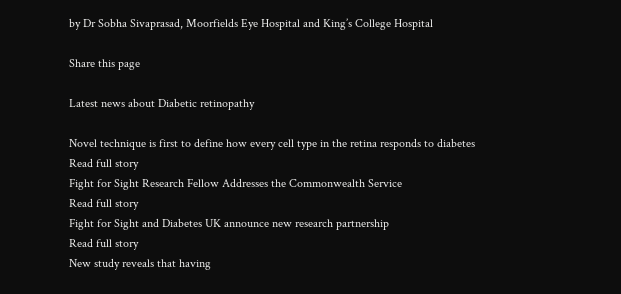by Dr Sobha Sivaprasad, Moorfields Eye Hospital and King’s College Hospital

Share this page

Latest news about Diabetic retinopathy

Novel technique is first to define how every cell type in the retina responds to diabetes
Read full story
Fight for Sight Research Fellow Addresses the Commonwealth Service
Read full story
Fight for Sight and Diabetes UK announce new research partnership
Read full story
New study reveals that having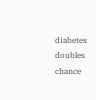diabetes doubles chance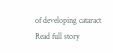of developing cataract
Read full story